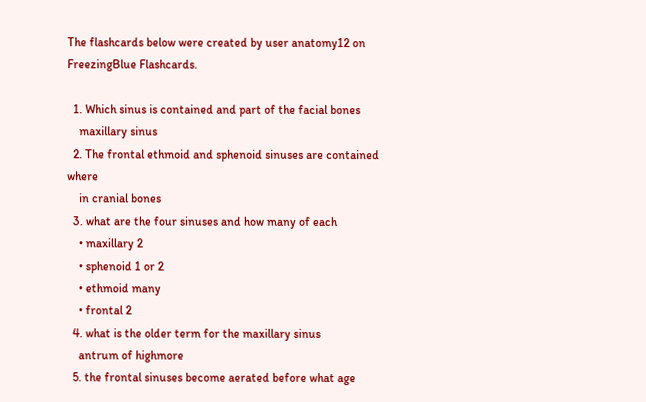The flashcards below were created by user anatomy12 on FreezingBlue Flashcards.

  1. Which sinus is contained and part of the facial bones
    maxillary sinus
  2. The frontal ethmoid and sphenoid sinuses are contained where
    in cranial bones
  3. what are the four sinuses and how many of each
    • maxillary 2
    • sphenoid 1 or 2
    • ethmoid many
    • frontal 2
  4. what is the older term for the maxillary sinus
    antrum of highmore
  5. the frontal sinuses become aerated before what age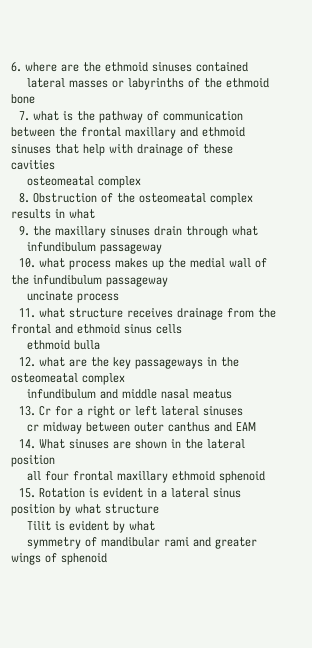6. where are the ethmoid sinuses contained
    lateral masses or labyrinths of the ethmoid bone
  7. what is the pathway of communication between the frontal maxillary and ethmoid sinuses that help with drainage of these cavities
    osteomeatal complex
  8. Obstruction of the osteomeatal complex results in what
  9. the maxillary sinuses drain through what
    infundibulum passageway
  10. what process makes up the medial wall of the infundibulum passageway
    uncinate process
  11. what structure receives drainage from the frontal and ethmoid sinus cells
    ethmoid bulla
  12. what are the key passageways in the osteomeatal complex
    infundibulum and middle nasal meatus
  13. Cr for a right or left lateral sinuses
    cr midway between outer canthus and EAM
  14. What sinuses are shown in the lateral position
    all four frontal maxillary ethmoid sphenoid
  15. Rotation is evident in a lateral sinus position by what structure
    Tilit is evident by what
    symmetry of mandibular rami and greater wings of sphenoid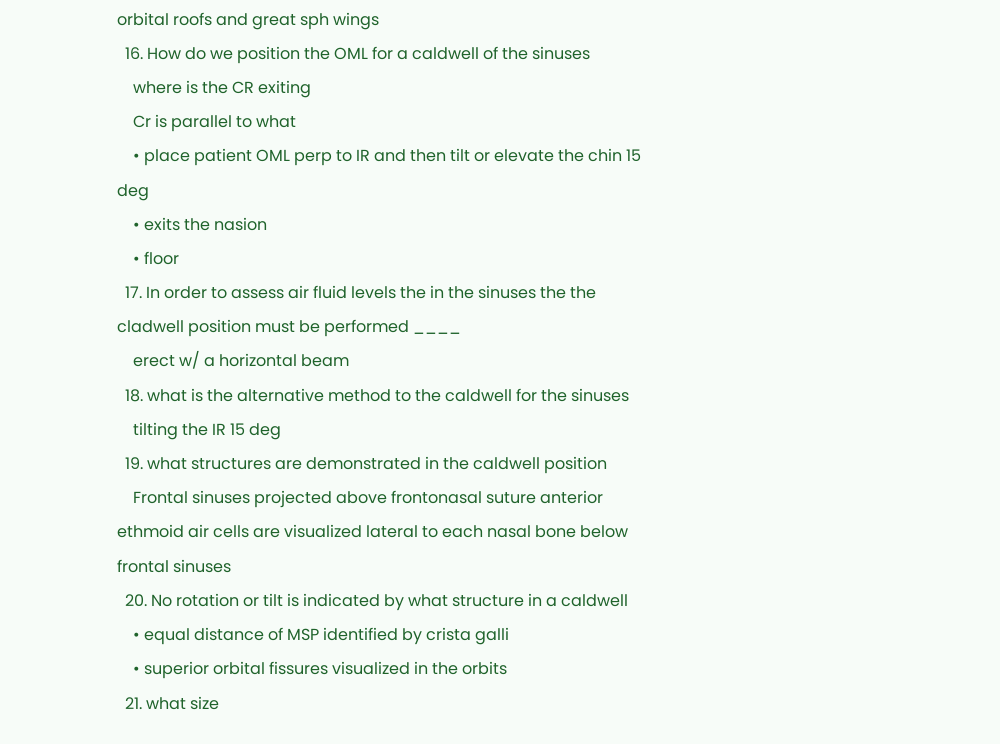orbital roofs and great sph wings
  16. How do we position the OML for a caldwell of the sinuses
    where is the CR exiting
    Cr is parallel to what
    • place patient OML perp to IR and then tilt or elevate the chin 15 deg
    • exits the nasion
    • floor
  17. In order to assess air fluid levels the in the sinuses the the cladwell position must be performed ____
    erect w/ a horizontal beam
  18. what is the alternative method to the caldwell for the sinuses
    tilting the IR 15 deg
  19. what structures are demonstrated in the caldwell position
    Frontal sinuses projected above frontonasal suture anterior ethmoid air cells are visualized lateral to each nasal bone below frontal sinuses
  20. No rotation or tilt is indicated by what structure in a caldwell
    • equal distance of MSP identified by crista galli
    • superior orbital fissures visualized in the orbits
  21. what size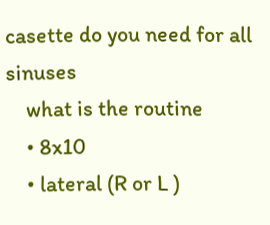casette do you need for all sinuses
    what is the routine
    • 8x10
    • lateral (R or L )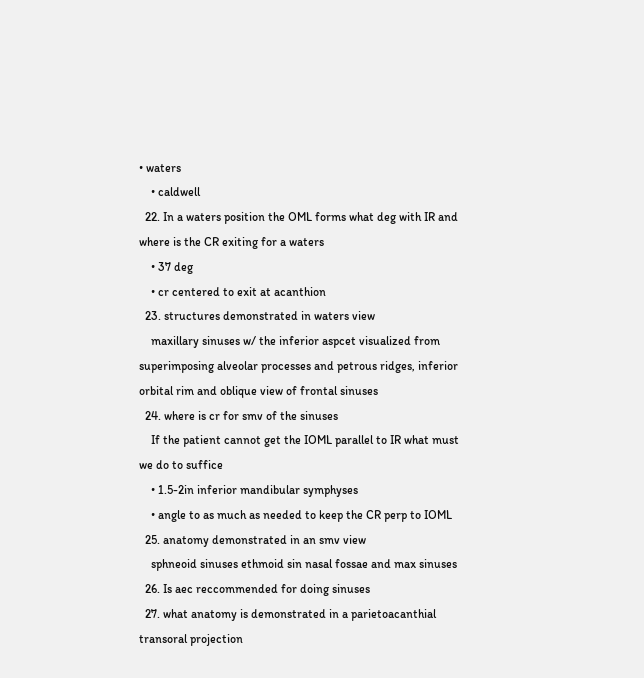• waters
    • caldwell
  22. In a waters position the OML forms what deg with IR and where is the CR exiting for a waters
    • 37 deg
    • cr centered to exit at acanthion
  23. structures demonstrated in waters view
    maxillary sinuses w/ the inferior aspcet visualized from superimposing alveolar processes and petrous ridges, inferior orbital rim and oblique view of frontal sinuses
  24. where is cr for smv of the sinuses
    If the patient cannot get the IOML parallel to IR what must we do to suffice
    • 1.5-2in inferior mandibular symphyses
    • angle to as much as needed to keep the CR perp to IOML
  25. anatomy demonstrated in an smv view
    sphneoid sinuses ethmoid sin nasal fossae and max sinuses
  26. Is aec reccommended for doing sinuses
  27. what anatomy is demonstrated in a parietoacanthial transoral projection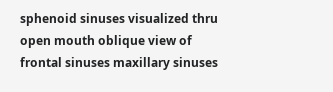sphenoid sinuses visualized thru open mouth oblique view of frontal sinuses maxillary sinuses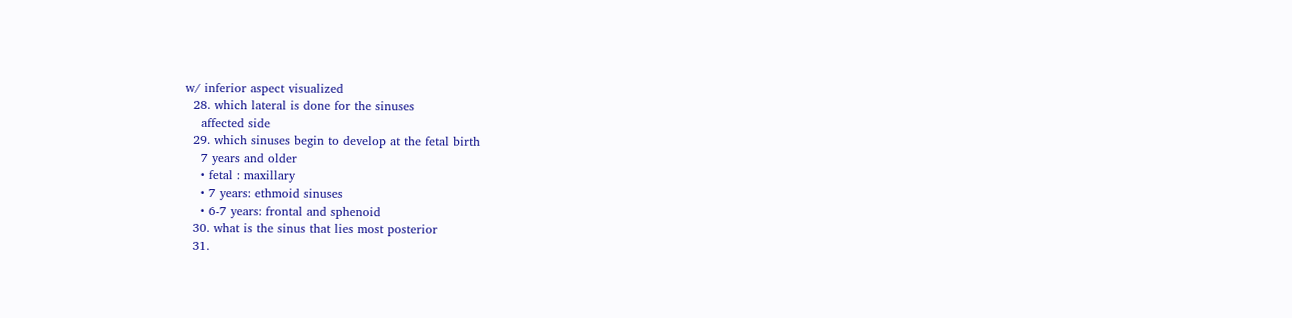w/ inferior aspect visualized
  28. which lateral is done for the sinuses
    affected side
  29. which sinuses begin to develop at the fetal birth
    7 years and older
    • fetal : maxillary
    • 7 years: ethmoid sinuses
    • 6-7 years: frontal and sphenoid
  30. what is the sinus that lies most posterior
  31.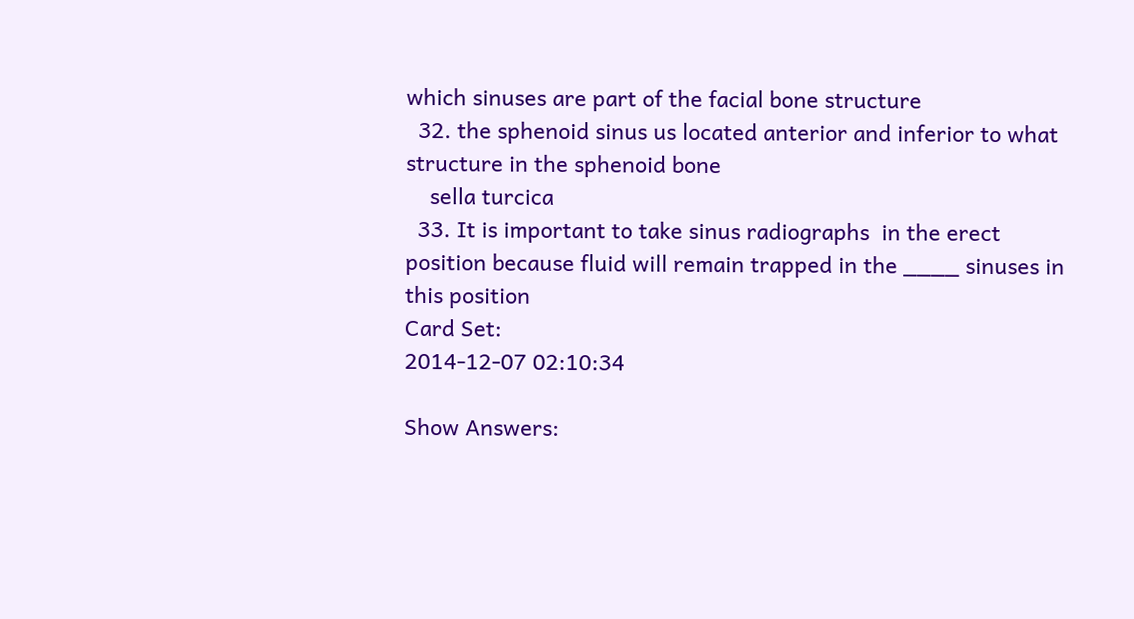which sinuses are part of the facial bone structure
  32. the sphenoid sinus us located anterior and inferior to what structure in the sphenoid bone
    sella turcica
  33. It is important to take sinus radiographs  in the erect position because fluid will remain trapped in the ____ sinuses in this position
Card Set:
2014-12-07 02:10:34

Show Answers: